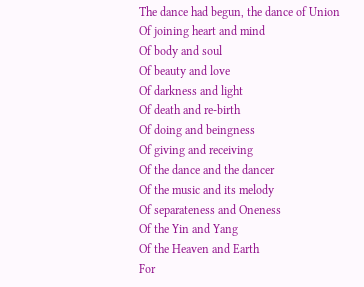The dance had begun, the dance of Union
Of joining heart and mind
Of body and soul
Of beauty and love
Of darkness and light
Of death and re-birth
Of doing and beingness
Of giving and receiving
Of the dance and the dancer
Of the music and its melody
Of separateness and Oneness
Of the Yin and Yang
Of the Heaven and Earth
For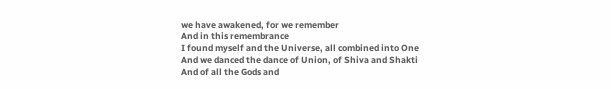we have awakened, for we remember
And in this remembrance
I found myself and the Universe, all combined into One
And we danced the dance of Union, of Shiva and Shakti
And of all the Gods and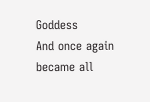Goddess
And once again became all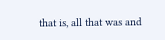that is, all that was and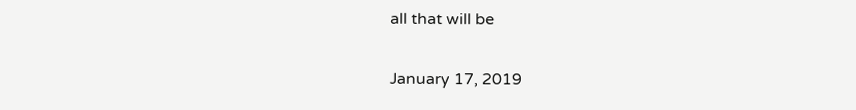all that will be

January 17, 2019